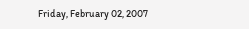Friday, February 02, 2007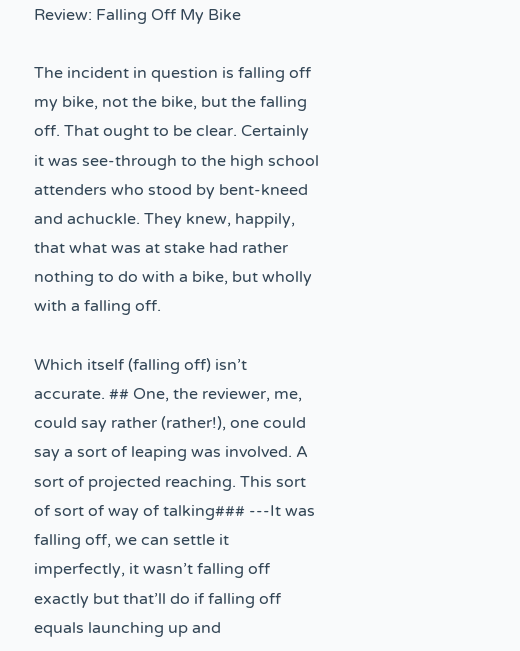Review: Falling Off My Bike

The incident in question is falling off my bike, not the bike, but the falling off. That ought to be clear. Certainly it was see-through to the high school attenders who stood by bent-kneed and achuckle. They knew, happily, that what was at stake had rather nothing to do with a bike, but wholly with a falling off.

Which itself (falling off) isn’t accurate. ## One, the reviewer, me, could say rather (rather!), one could say a sort of leaping was involved. A sort of projected reaching. This sort of sort of way of talking### ---It was falling off, we can settle it imperfectly, it wasn’t falling off exactly but that’ll do if falling off equals launching up and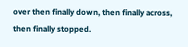over then finally down, then finally across, then finally stopped.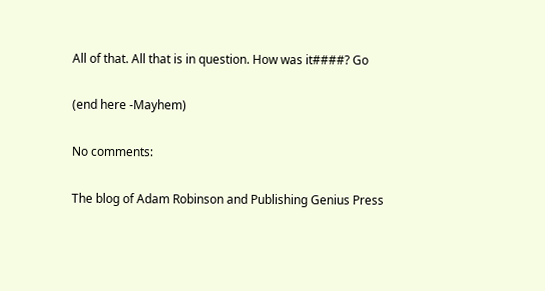All of that. All that is in question. How was it####? Go

(end here -Mayhem)

No comments:

The blog of Adam Robinson and Publishing Genius Press